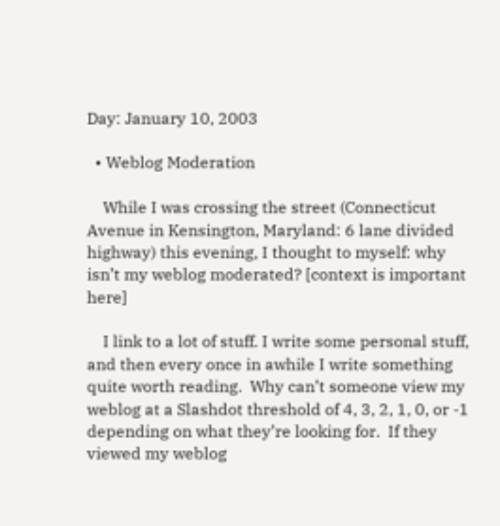Day: January 10, 2003

  • Weblog Moderation

    While I was crossing the street (Connecticut Avenue in Kensington, Maryland: 6 lane divided highway) this evening, I thought to myself: why isn’t my weblog moderated? [context is important here]

    I link to a lot of stuff. I write some personal stuff, and then every once in awhile I write something quite worth reading.  Why can’t someone view my weblog at a Slashdot threshold of 4, 3, 2, 1, 0, or -1 depending on what they’re looking for.  If they viewed my weblog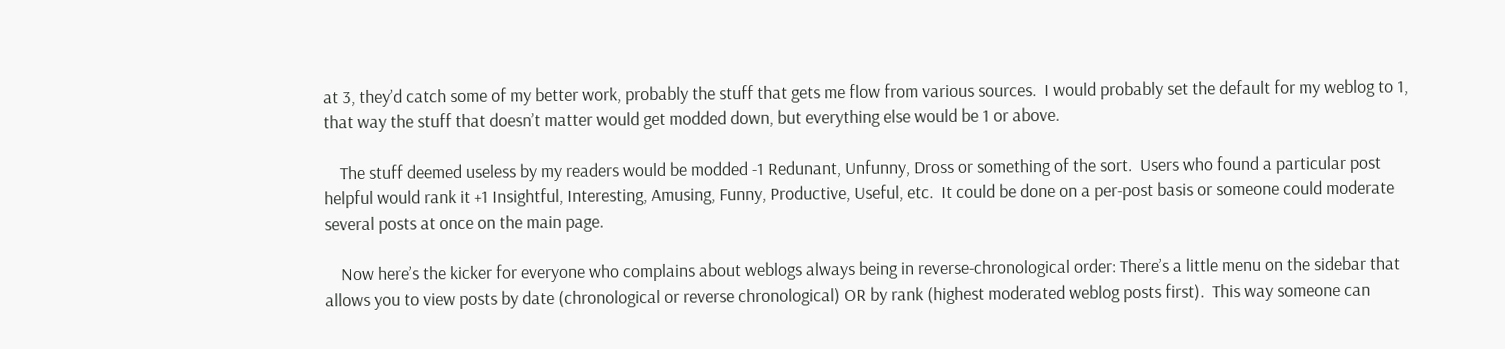at 3, they’d catch some of my better work, probably the stuff that gets me flow from various sources.  I would probably set the default for my weblog to 1, that way the stuff that doesn’t matter would get modded down, but everything else would be 1 or above.

    The stuff deemed useless by my readers would be modded -1 Redunant, Unfunny, Dross or something of the sort.  Users who found a particular post helpful would rank it +1 Insightful, Interesting, Amusing, Funny, Productive, Useful, etc.  It could be done on a per-post basis or someone could moderate several posts at once on the main page.

    Now here’s the kicker for everyone who complains about weblogs always being in reverse-chronological order: There’s a little menu on the sidebar that allows you to view posts by date (chronological or reverse chronological) OR by rank (highest moderated weblog posts first).  This way someone can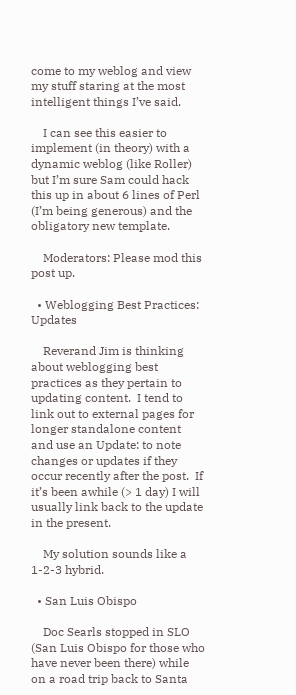come to my weblog and view my stuff staring at the most intelligent things I’ve said.

    I can see this easier to implement (in theory) with a dynamic weblog (like Roller) but I’m sure Sam could hack this up in about 6 lines of Perl (I’m being generous) and the obligatory new template.

    Moderators: Please mod this post up.

  • Weblogging Best Practices: Updates

    Reverand Jim is thinking about weblogging best practices as they pertain to updating content.  I tend to link out to external pages for longer standalone content and use an Update: to note changes or updates if they occur recently after the post.  If it’s been awhile (> 1 day) I will usually link back to the update in the present.

    My solution sounds like a 1-2-3 hybrid.

  • San Luis Obispo

    Doc Searls stopped in SLO (San Luis Obispo for those who have never been there) while on a road trip back to Santa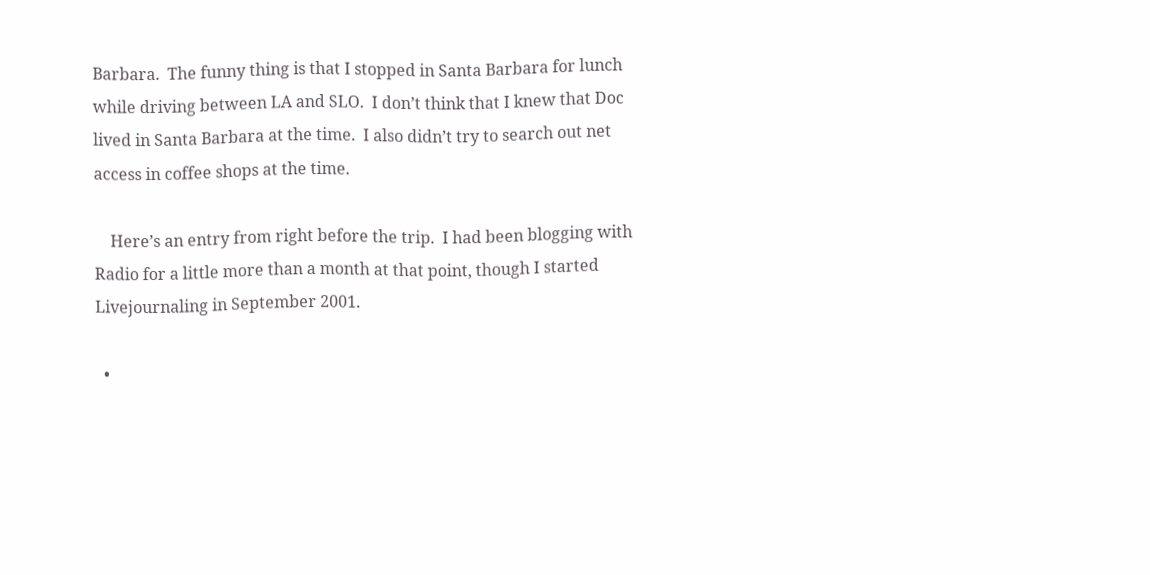Barbara.  The funny thing is that I stopped in Santa Barbara for lunch while driving between LA and SLO.  I don’t think that I knew that Doc lived in Santa Barbara at the time.  I also didn’t try to search out net access in coffee shops at the time.

    Here’s an entry from right before the trip.  I had been blogging with Radio for a little more than a month at that point, though I started Livejournaling in September 2001.

  •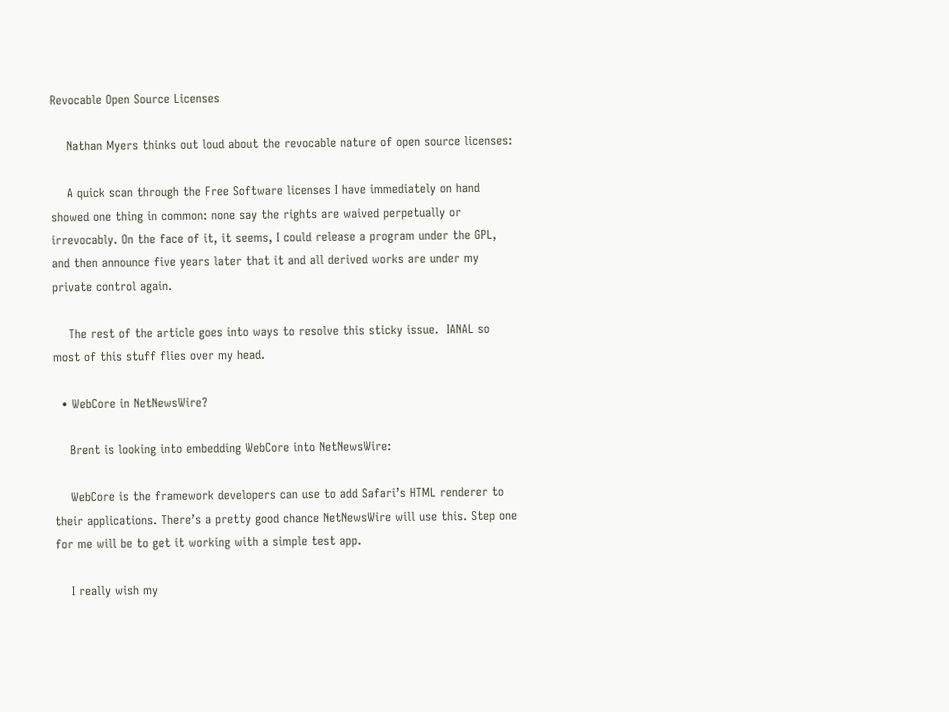Revocable Open Source Licenses

    Nathan Myers thinks out loud about the revocable nature of open source licenses:

    A quick scan through the Free Software licenses I have immediately on hand showed one thing in common: none say the rights are waived perpetually or irrevocably. On the face of it, it seems, I could release a program under the GPL, and then announce five years later that it and all derived works are under my private control again.

    The rest of the article goes into ways to resolve this sticky issue.  IANAL so most of this stuff flies over my head.

  • WebCore in NetNewsWire?

    Brent is looking into embedding WebCore into NetNewsWire:

    WebCore is the framework developers can use to add Safari’s HTML renderer to their applications. There’s a pretty good chance NetNewsWire will use this. Step one for me will be to get it working with a simple test app.

    I really wish my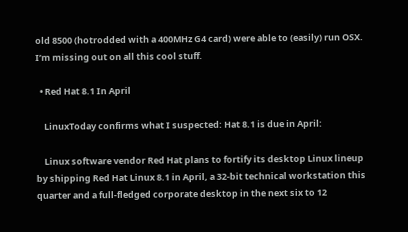old 8500 (hotrodded with a 400MHz G4 card) were able to (easily) run OSX.  I’m missing out on all this cool stuff.

  • Red Hat 8.1 In April

    LinuxToday confirms what I suspected: Hat 8.1 is due in April:

    Linux software vendor Red Hat plans to fortify its desktop Linux lineup by shipping Red Hat Linux 8.1 in April, a 32-bit technical workstation this quarter and a full-fledged corporate desktop in the next six to 12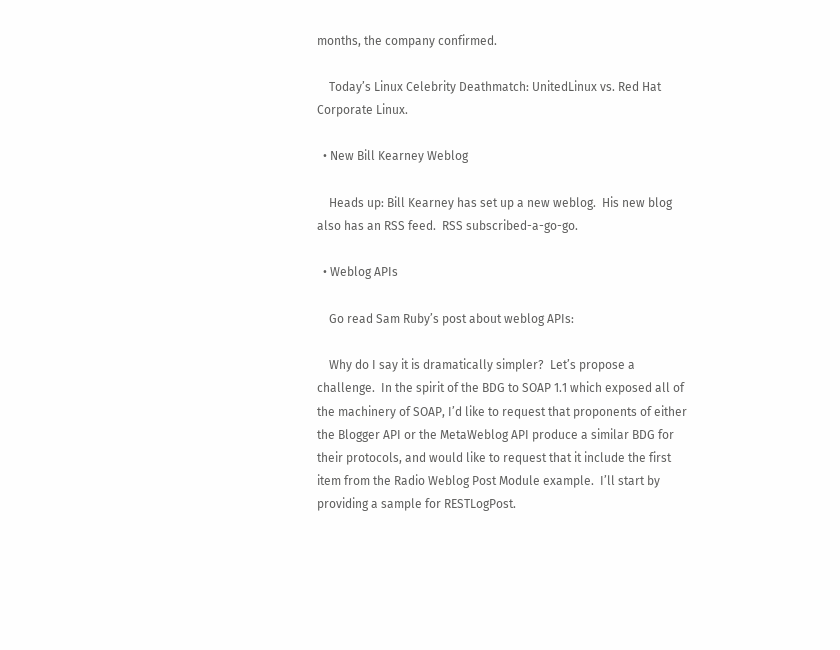months, the company confirmed.

    Today’s Linux Celebrity Deathmatch: UnitedLinux vs. Red Hat Corporate Linux.

  • New Bill Kearney Weblog

    Heads up: Bill Kearney has set up a new weblog.  His new blog also has an RSS feed.  RSS subscribed-a-go-go.

  • Weblog APIs

    Go read Sam Ruby’s post about weblog APIs:

    Why do I say it is dramatically simpler?  Let’s propose a challenge.  In the spirit of the BDG to SOAP 1.1 which exposed all of the machinery of SOAP, I’d like to request that proponents of either the Blogger API or the MetaWeblog API produce a similar BDG for their protocols, and would like to request that it include the first item from the Radio Weblog Post Module example.  I’ll start by providing a sample for RESTLogPost.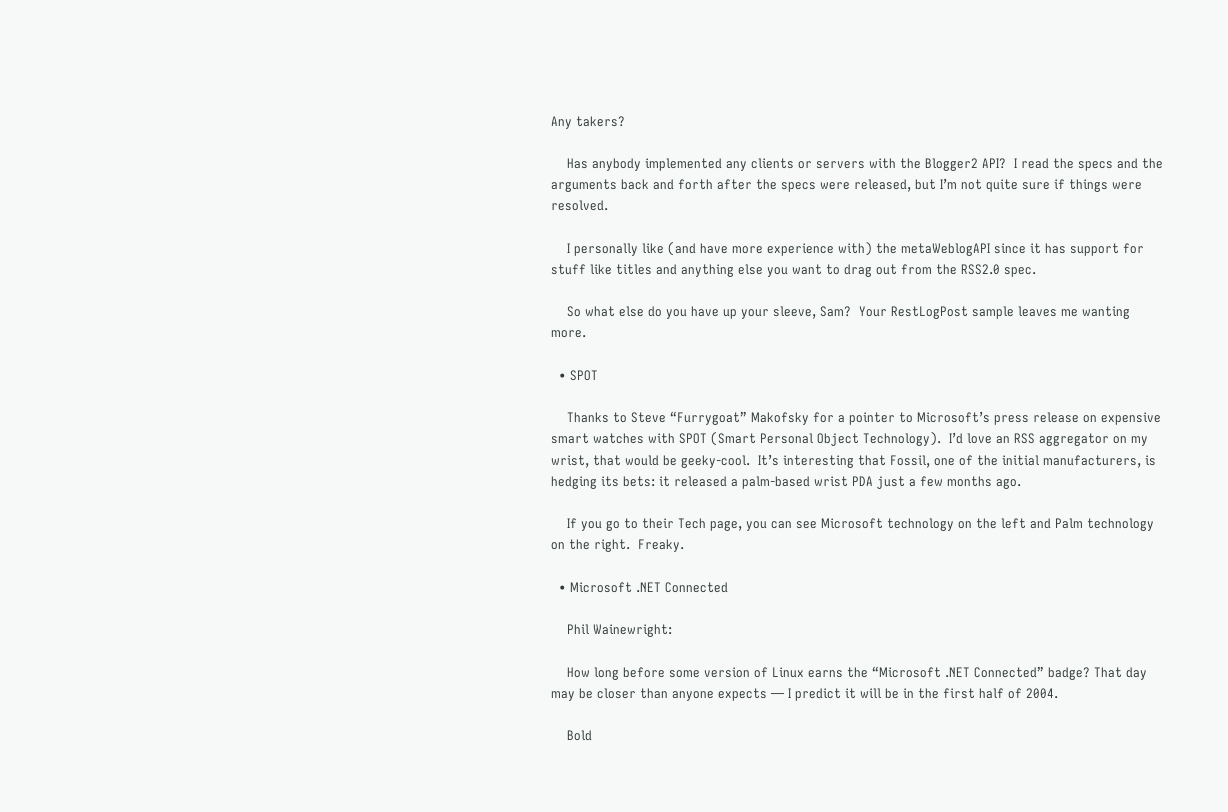Any takers?

    Has anybody implemented any clients or servers with the Blogger2 API?  I read the specs and the arguments back and forth after the specs were released, but I’m not quite sure if things were resolved.

    I personally like (and have more experience with) the metaWeblogAPI since it has support for stuff like titles and anything else you want to drag out from the RSS2.0 spec.

    So what else do you have up your sleeve, Sam?  Your RestLogPost sample leaves me wanting more.

  • SPOT

    Thanks to Steve “Furrygoat” Makofsky for a pointer to Microsoft’s press release on expensive smart watches with SPOT (Smart Personal Object Technology).  I’d love an RSS aggregator on my wrist, that would be geeky-cool.  It’s interesting that Fossil, one of the initial manufacturers, is hedging its bets: it released a palm-based wrist PDA just a few months ago.

    If you go to their Tech page, you can see Microsoft technology on the left and Palm technology on the right.  Freaky.

  • Microsoft .NET Connected

    Phil Wainewright:

    How long before some version of Linux earns the “Microsoft .NET Connected” badge? That day may be closer than anyone expects — I predict it will be in the first half of 2004.

    Bold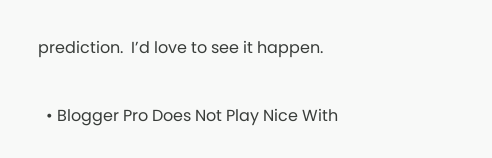prediction.  I’d love to see it happen.

  • Blogger Pro Does Not Play Nice With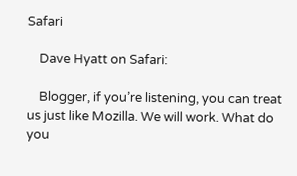Safari

    Dave Hyatt on Safari:

    Blogger, if you’re listening, you can treat us just like Mozilla. We will work. What do you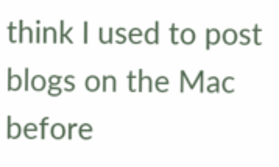think I used to post blogs on the Mac before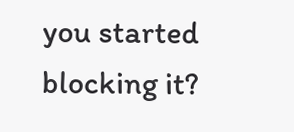you started blocking it?